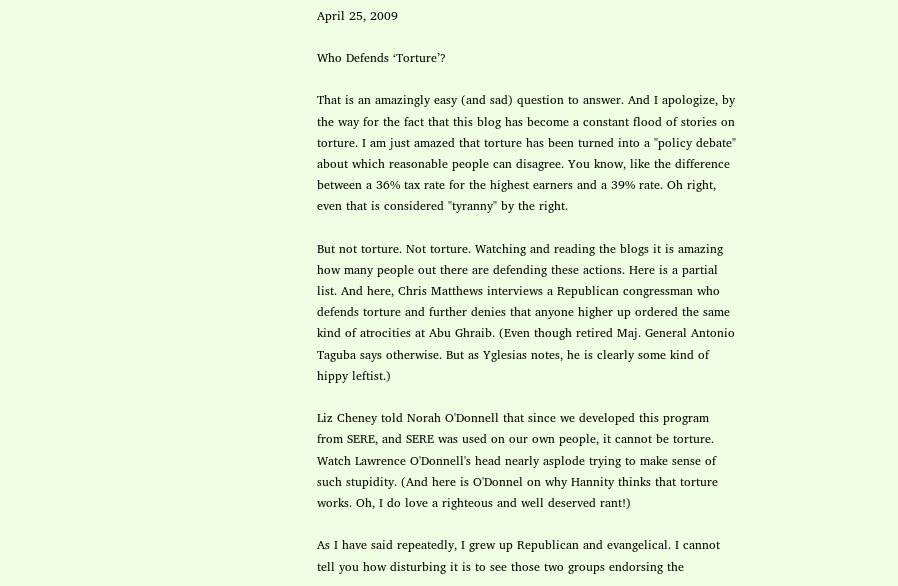April 25, 2009

Who Defends ‘Torture’?

That is an amazingly easy (and sad) question to answer. And I apologize, by the way for the fact that this blog has become a constant flood of stories on torture. I am just amazed that torture has been turned into a "policy debate" about which reasonable people can disagree. You know, like the difference between a 36% tax rate for the highest earners and a 39% rate. Oh right, even that is considered "tyranny" by the right.

But not torture. Not torture. Watching and reading the blogs it is amazing how many people out there are defending these actions. Here is a partial list. And here, Chris Matthews interviews a Republican congressman who defends torture and further denies that anyone higher up ordered the same kind of atrocities at Abu Ghraib. (Even though retired Maj. General Antonio Taguba says otherwise. But as Yglesias notes, he is clearly some kind of hippy leftist.)

Liz Cheney told Norah O'Donnell that since we developed this program from SERE, and SERE was used on our own people, it cannot be torture. Watch Lawrence O'Donnell's head nearly asplode trying to make sense of such stupidity. (And here is O'Donnel on why Hannity thinks that torture works. Oh, I do love a righteous and well deserved rant!)

As I have said repeatedly, I grew up Republican and evangelical. I cannot tell you how disturbing it is to see those two groups endorsing the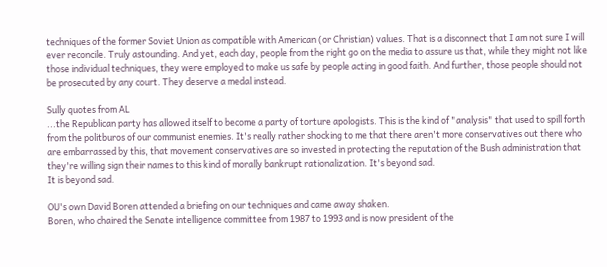techniques of the former Soviet Union as compatible with American (or Christian) values. That is a disconnect that I am not sure I will ever reconcile. Truly astounding. And yet, each day, people from the right go on the media to assure us that, while they might not like those individual techniques, they were employed to make us safe by people acting in good faith. And further, those people should not be prosecuted by any court. They deserve a medal instead.

Sully quotes from AL
...the Republican party has allowed itself to become a party of torture apologists. This is the kind of "analysis" that used to spill forth from the politburos of our communist enemies. It's really rather shocking to me that there aren't more conservatives out there who are embarrassed by this, that movement conservatives are so invested in protecting the reputation of the Bush administration that they're willing sign their names to this kind of morally bankrupt rationalization. It's beyond sad.
It is beyond sad.

OU's own David Boren attended a briefing on our techniques and came away shaken.
Boren, who chaired the Senate intelligence committee from 1987 to 1993 and is now president of the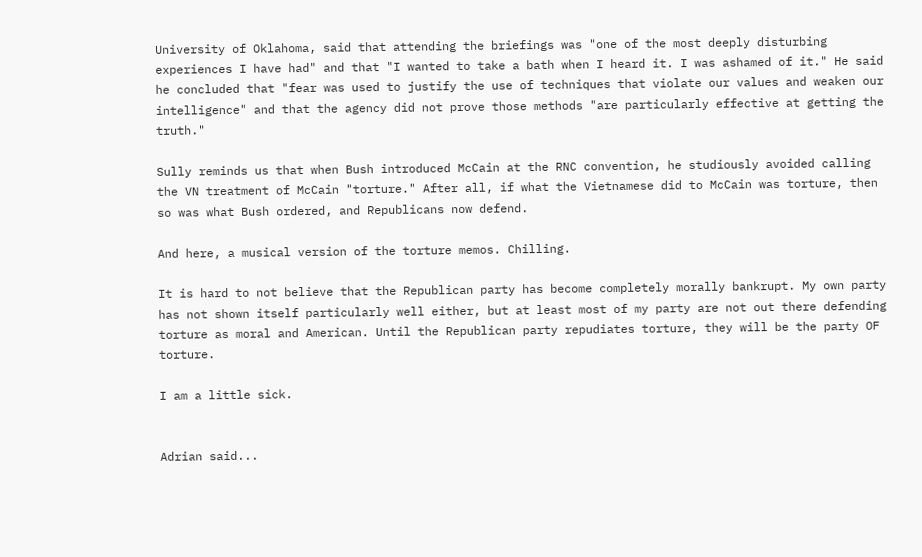University of Oklahoma, said that attending the briefings was "one of the most deeply disturbing experiences I have had" and that "I wanted to take a bath when I heard it. I was ashamed of it." He said he concluded that "fear was used to justify the use of techniques that violate our values and weaken our intelligence" and that the agency did not prove those methods "are particularly effective at getting the truth."

Sully reminds us that when Bush introduced McCain at the RNC convention, he studiously avoided calling the VN treatment of McCain "torture." After all, if what the Vietnamese did to McCain was torture, then so was what Bush ordered, and Republicans now defend.

And here, a musical version of the torture memos. Chilling.

It is hard to not believe that the Republican party has become completely morally bankrupt. My own party has not shown itself particularly well either, but at least most of my party are not out there defending torture as moral and American. Until the Republican party repudiates torture, they will be the party OF torture.

I am a little sick.


Adrian said...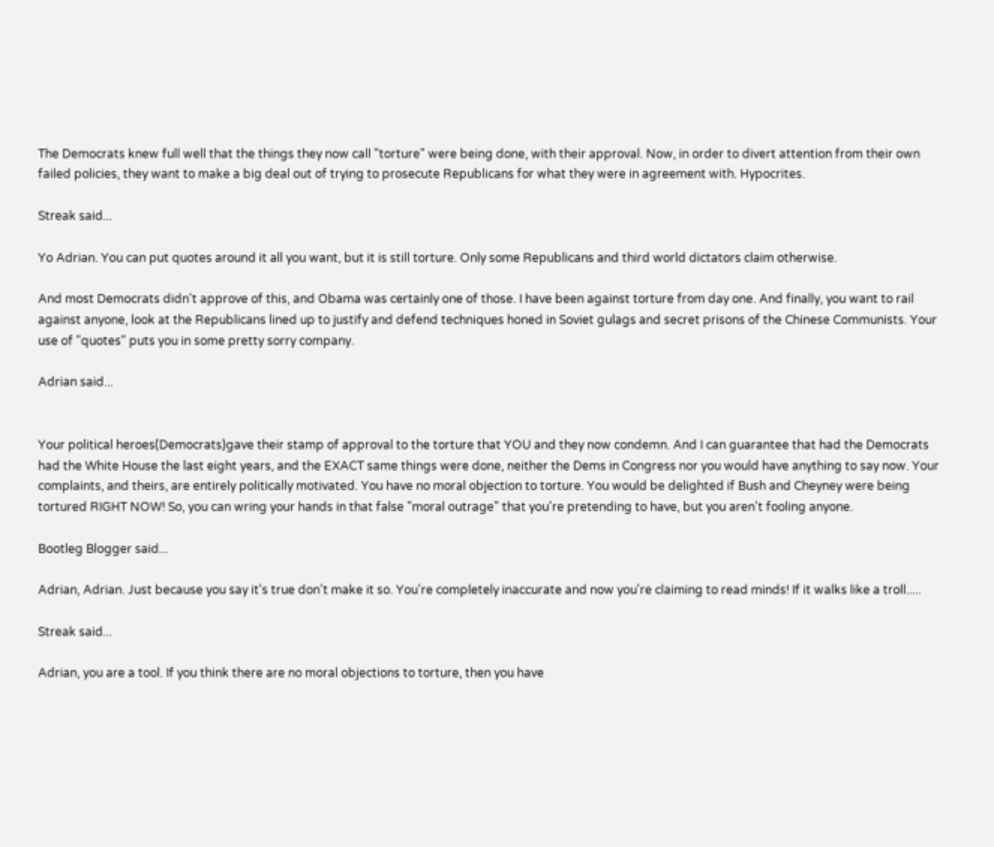The Democrats knew full well that the things they now call "torture" were being done, with their approval. Now, in order to divert attention from their own failed policies, they want to make a big deal out of trying to prosecute Republicans for what they were in agreement with. Hypocrites.

Streak said...

Yo Adrian. You can put quotes around it all you want, but it is still torture. Only some Republicans and third world dictators claim otherwise.

And most Democrats didn't approve of this, and Obama was certainly one of those. I have been against torture from day one. And finally, you want to rail against anyone, look at the Republicans lined up to justify and defend techniques honed in Soviet gulags and secret prisons of the Chinese Communists. Your use of "quotes" puts you in some pretty sorry company.

Adrian said...


Your political heroes(Democrats)gave their stamp of approval to the torture that YOU and they now condemn. And I can guarantee that had the Democrats had the White House the last eight years, and the EXACT same things were done, neither the Dems in Congress nor you would have anything to say now. Your complaints, and theirs, are entirely politically motivated. You have no moral objection to torture. You would be delighted if Bush and Cheyney were being tortured RIGHT NOW! So, you can wring your hands in that false "moral outrage" that you're pretending to have, but you aren't fooling anyone.

Bootleg Blogger said...

Adrian, Adrian. Just because you say it's true don't make it so. You're completely inaccurate and now you're claiming to read minds! If it walks like a troll.....

Streak said...

Adrian, you are a tool. If you think there are no moral objections to torture, then you have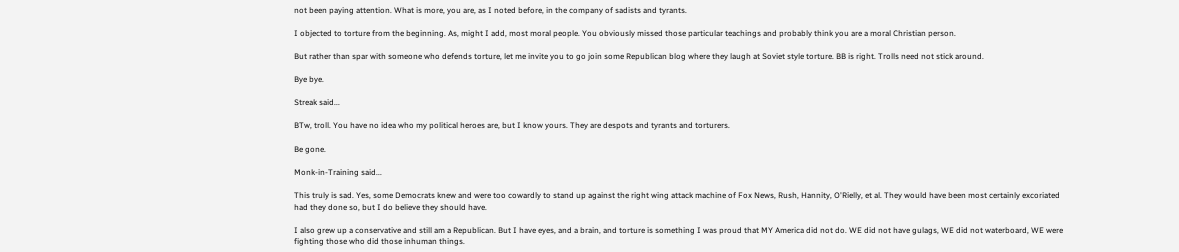not been paying attention. What is more, you are, as I noted before, in the company of sadists and tyrants.

I objected to torture from the beginning. As, might I add, most moral people. You obviously missed those particular teachings and probably think you are a moral Christian person.

But rather than spar with someone who defends torture, let me invite you to go join some Republican blog where they laugh at Soviet style torture. BB is right. Trolls need not stick around.

Bye bye.

Streak said...

BTw, troll. You have no idea who my political heroes are, but I know yours. They are despots and tyrants and torturers.

Be gone.

Monk-in-Training said...

This truly is sad. Yes, some Democrats knew and were too cowardly to stand up against the right wing attack machine of Fox News, Rush, Hannity, O'Rielly, et al. They would have been most certainly excoriated had they done so, but I do believe they should have.

I also grew up a conservative and still am a Republican. But I have eyes, and a brain, and torture is something I was proud that MY America did not do. WE did not have gulags, WE did not waterboard, WE were fighting those who did those inhuman things.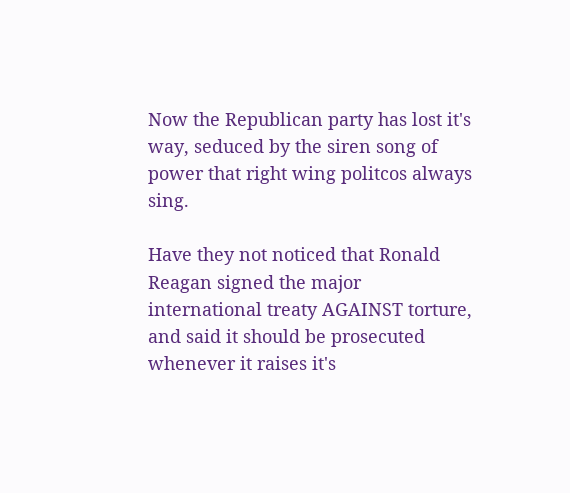Now the Republican party has lost it's way, seduced by the siren song of power that right wing politcos always sing.

Have they not noticed that Ronald Reagan signed the major international treaty AGAINST torture, and said it should be prosecuted whenever it raises it's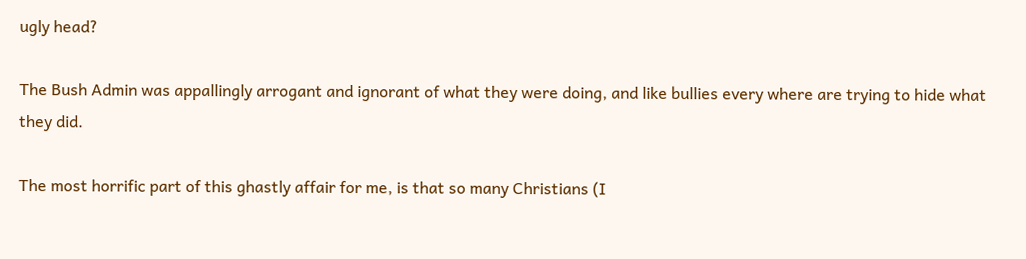ugly head?

The Bush Admin was appallingly arrogant and ignorant of what they were doing, and like bullies every where are trying to hide what they did.

The most horrific part of this ghastly affair for me, is that so many Christians (I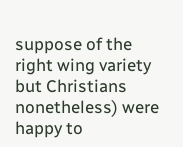suppose of the right wing variety but Christians nonetheless) were happy to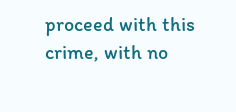proceed with this crime, with no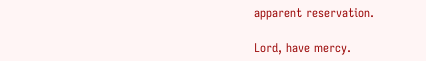apparent reservation.

Lord, have mercy.